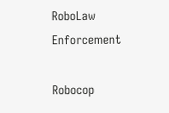RoboLaw Enforcement

Robocop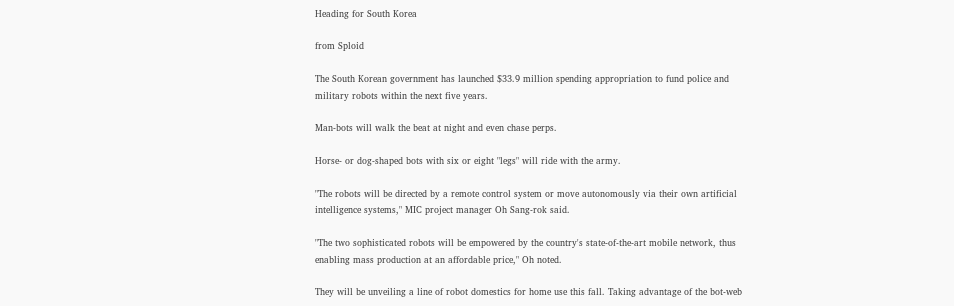Heading for South Korea

from Sploid

The South Korean government has launched $33.9 million spending appropriation to fund police and military robots within the next five years.

Man-bots will walk the beat at night and even chase perps.

Horse- or dog-shaped bots with six or eight "legs" will ride with the army.

"The robots will be directed by a remote control system or move autonomously via their own artificial intelligence systems," MIC project manager Oh Sang-rok said.

"The two sophisticated robots will be empowered by the country's state-of-the-art mobile network, thus enabling mass production at an affordable price," Oh noted.

They will be unveiling a line of robot domestics for home use this fall. Taking advantage of the bot-web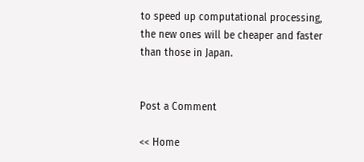to speed up computational processing, the new ones will be cheaper and faster than those in Japan.


Post a Comment

<< Home